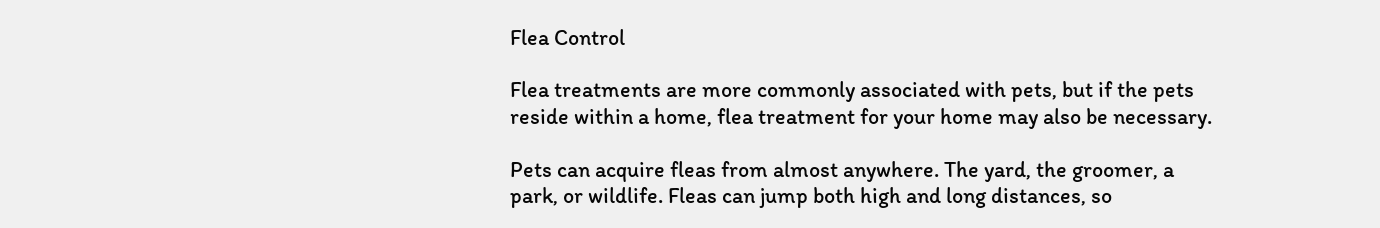Flea Control

Flea treatments are more commonly associated with pets, but if the pets reside within a home, flea treatment for your home may also be necessary.

Pets can acquire fleas from almost anywhere. The yard, the groomer, a park, or wildlife. Fleas can jump both high and long distances, so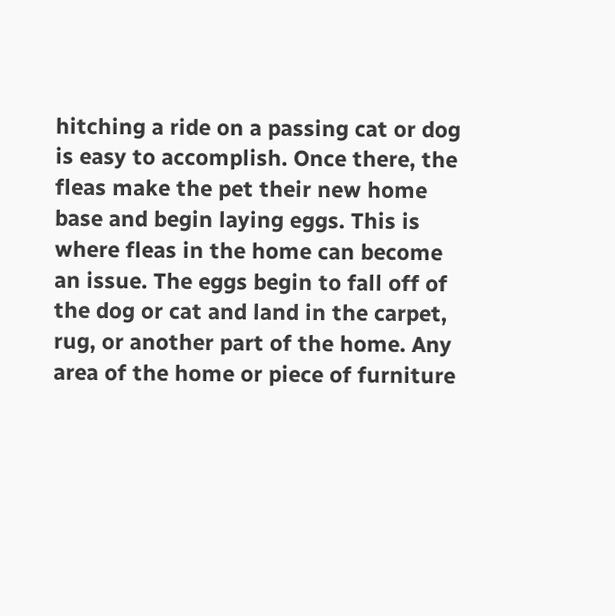hitching a ride on a passing cat or dog is easy to accomplish. Once there, the fleas make the pet their new home base and begin laying eggs. This is where fleas in the home can become an issue. The eggs begin to fall off of the dog or cat and land in the carpet, rug, or another part of the home. Any area of the home or piece of furniture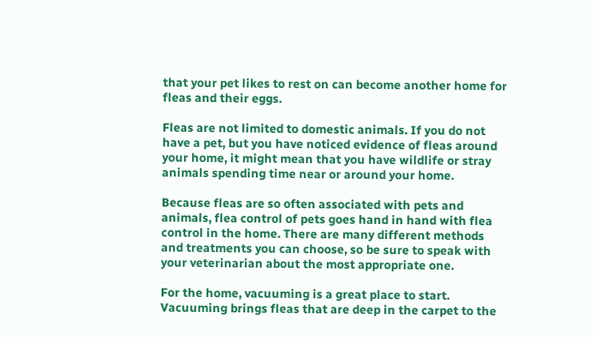that your pet likes to rest on can become another home for fleas and their eggs.

Fleas are not limited to domestic animals. If you do not have a pet, but you have noticed evidence of fleas around your home, it might mean that you have wildlife or stray animals spending time near or around your home.

Because fleas are so often associated with pets and animals, flea control of pets goes hand in hand with flea control in the home. There are many different methods and treatments you can choose, so be sure to speak with your veterinarian about the most appropriate one.

For the home, vacuuming is a great place to start. Vacuuming brings fleas that are deep in the carpet to the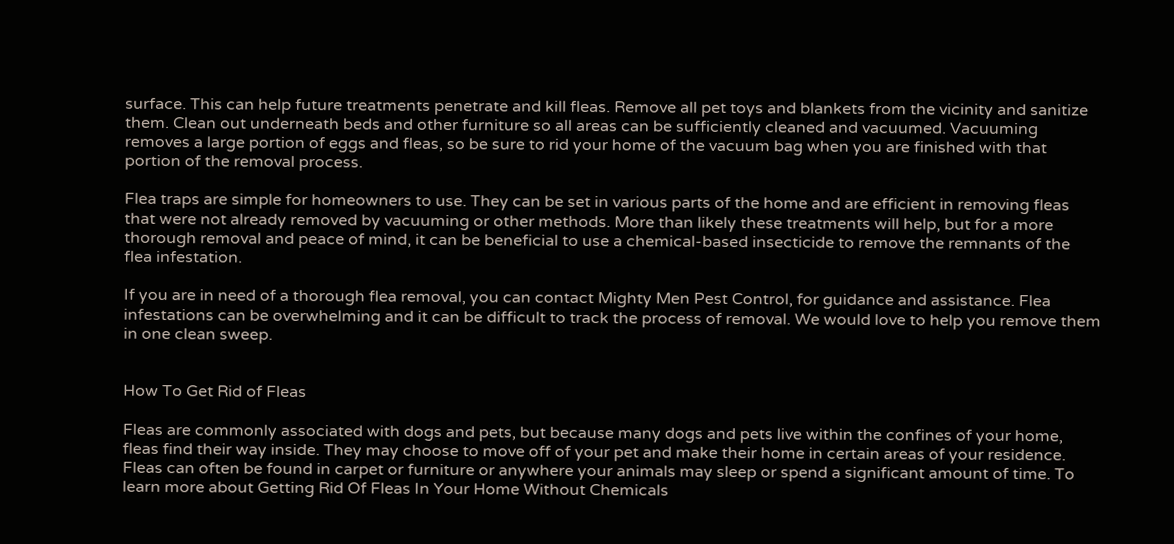surface. This can help future treatments penetrate and kill fleas. Remove all pet toys and blankets from the vicinity and sanitize them. Clean out underneath beds and other furniture so all areas can be sufficiently cleaned and vacuumed. Vacuuming removes a large portion of eggs and fleas, so be sure to rid your home of the vacuum bag when you are finished with that portion of the removal process.

Flea traps are simple for homeowners to use. They can be set in various parts of the home and are efficient in removing fleas that were not already removed by vacuuming or other methods. More than likely these treatments will help, but for a more thorough removal and peace of mind, it can be beneficial to use a chemical-based insecticide to remove the remnants of the flea infestation.

If you are in need of a thorough flea removal, you can contact Mighty Men Pest Control, for guidance and assistance. Flea infestations can be overwhelming and it can be difficult to track the process of removal. We would love to help you remove them in one clean sweep.


How To Get Rid of Fleas

Fleas are commonly associated with dogs and pets, but because many dogs and pets live within the confines of your home, fleas find their way inside. They may choose to move off of your pet and make their home in certain areas of your residence. Fleas can often be found in carpet or furniture or anywhere your animals may sleep or spend a significant amount of time. To learn more about Getting Rid Of Fleas In Your Home Without Chemicals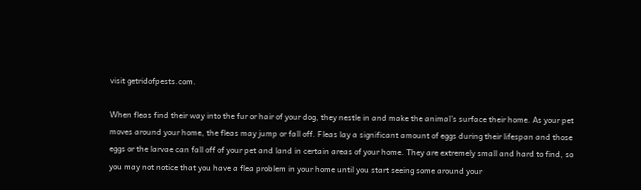visit getridofpests.com.

When fleas find their way into the fur or hair of your dog, they nestle in and make the animal’s surface their home. As your pet moves around your home, the fleas may jump or fall off. Fleas lay a significant amount of eggs during their lifespan and those eggs or the larvae can fall off of your pet and land in certain areas of your home. They are extremely small and hard to find, so you may not notice that you have a flea problem in your home until you start seeing some around your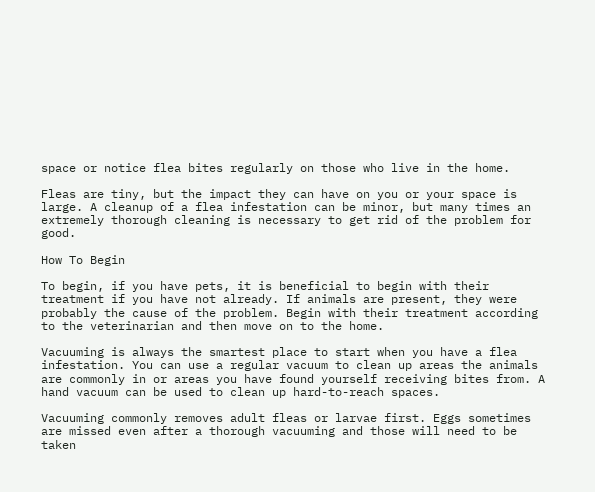space or notice flea bites regularly on those who live in the home.

Fleas are tiny, but the impact they can have on you or your space is large. A cleanup of a flea infestation can be minor, but many times an extremely thorough cleaning is necessary to get rid of the problem for good.

How To Begin

To begin, if you have pets, it is beneficial to begin with their treatment if you have not already. If animals are present, they were probably the cause of the problem. Begin with their treatment according to the veterinarian and then move on to the home.

Vacuuming is always the smartest place to start when you have a flea infestation. You can use a regular vacuum to clean up areas the animals are commonly in or areas you have found yourself receiving bites from. A hand vacuum can be used to clean up hard-to-reach spaces.

Vacuuming commonly removes adult fleas or larvae first. Eggs sometimes are missed even after a thorough vacuuming and those will need to be taken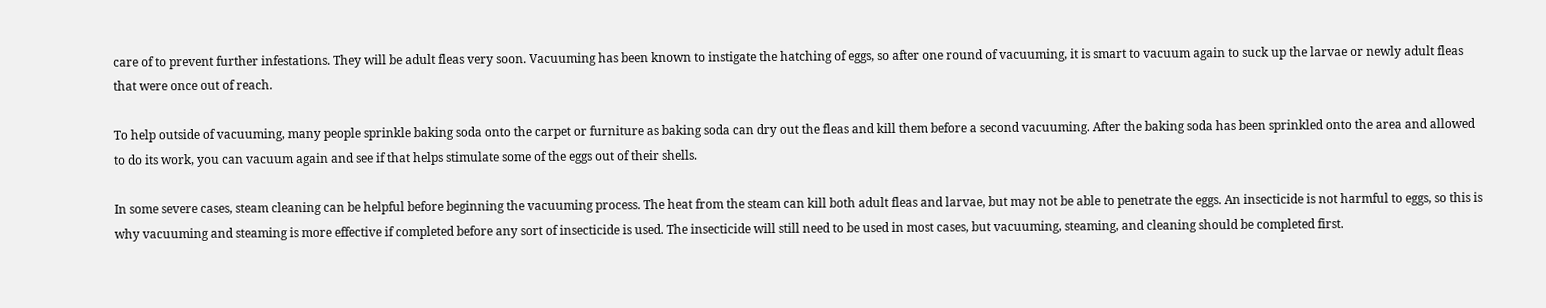care of to prevent further infestations. They will be adult fleas very soon. Vacuuming has been known to instigate the hatching of eggs, so after one round of vacuuming, it is smart to vacuum again to suck up the larvae or newly adult fleas that were once out of reach.

To help outside of vacuuming, many people sprinkle baking soda onto the carpet or furniture as baking soda can dry out the fleas and kill them before a second vacuuming. After the baking soda has been sprinkled onto the area and allowed to do its work, you can vacuum again and see if that helps stimulate some of the eggs out of their shells.

In some severe cases, steam cleaning can be helpful before beginning the vacuuming process. The heat from the steam can kill both adult fleas and larvae, but may not be able to penetrate the eggs. An insecticide is not harmful to eggs, so this is why vacuuming and steaming is more effective if completed before any sort of insecticide is used. The insecticide will still need to be used in most cases, but vacuuming, steaming, and cleaning should be completed first.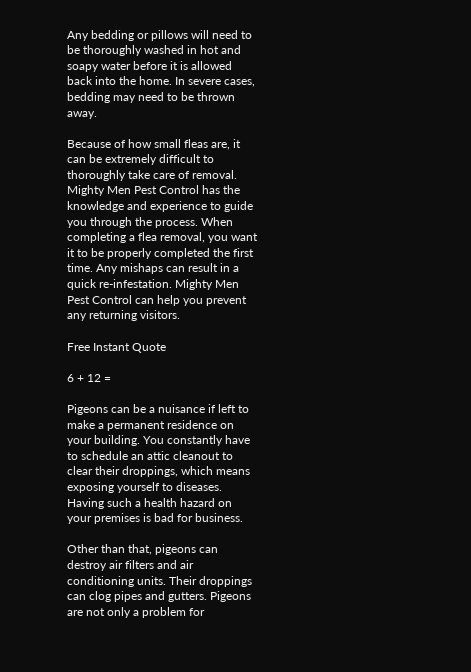Any bedding or pillows will need to be thoroughly washed in hot and soapy water before it is allowed back into the home. In severe cases, bedding may need to be thrown away.

Because of how small fleas are, it can be extremely difficult to thoroughly take care of removal. Mighty Men Pest Control has the knowledge and experience to guide you through the process. When completing a flea removal, you want it to be properly completed the first time. Any mishaps can result in a quick re-infestation. Mighty Men Pest Control can help you prevent any returning visitors.

Free Instant Quote

6 + 12 =

Pigeons can be a nuisance if left to make a permanent residence on your building. You constantly have to schedule an attic cleanout to clear their droppings, which means exposing yourself to diseases. Having such a health hazard on your premises is bad for business.

Other than that, pigeons can destroy air filters and air conditioning units. Their droppings can clog pipes and gutters. Pigeons are not only a problem for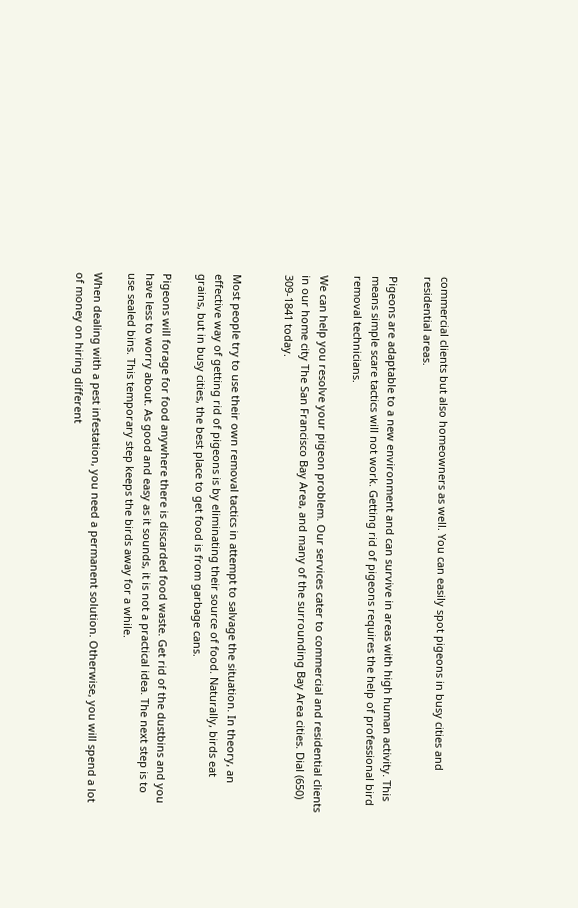commercial clients but also homeowners as well. You can easily spot pigeons in busy cities and residential areas.

Pigeons are adaptable to a new environment and can survive in areas with high human activity. This means simple scare tactics will not work. Getting rid of pigeons requires the help of professional bird removal technicians.

We can help you resolve your pigeon problem. Our services cater to commercial and residential clients in our home city The San Francisco Bay Area, and many of the surrounding Bay Area cities. Dial (650) 309-1841 today.


Most people try to use their own removal tactics in attempt to salvage the situation. In theory, an effective way of getting rid of pigeons is by eliminating their source of food. Naturally, birds eat grains, but in busy cities, the best place to get food is from garbage cans.

Pigeons will forage for food anywhere there is discarded food waste. Get rid of the dustbins and you have less to worry about. As good and easy as it sounds, it is not a practical idea. The next step is to use sealed bins. This temporary step keeps the birds away for a while.

When dealing with a pest infestation, you need a permanent solution. Otherwise, you will spend a lot of money on hiring different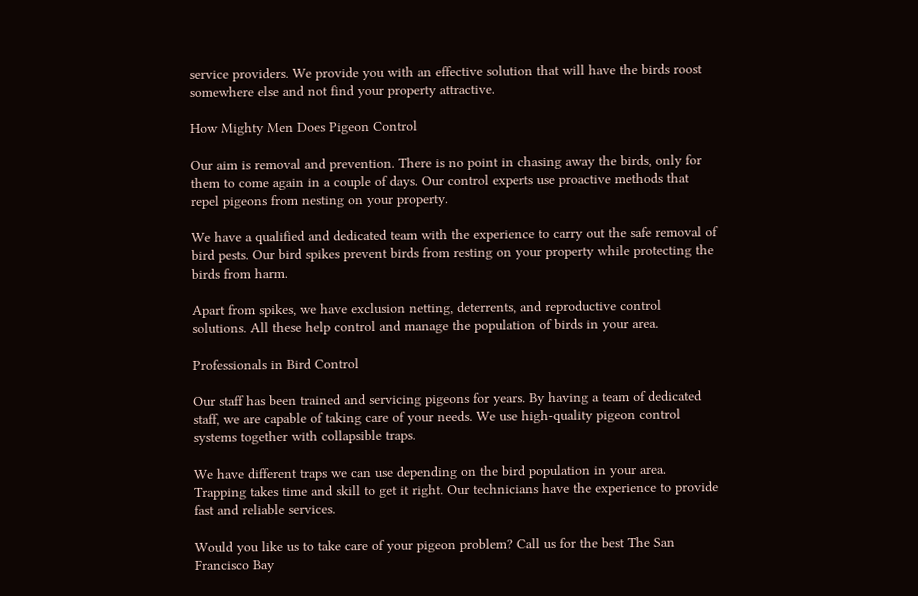service providers. We provide you with an effective solution that will have the birds roost somewhere else and not find your property attractive.

How Mighty Men Does Pigeon Control

Our aim is removal and prevention. There is no point in chasing away the birds, only for them to come again in a couple of days. Our control experts use proactive methods that repel pigeons from nesting on your property.

We have a qualified and dedicated team with the experience to carry out the safe removal of bird pests. Our bird spikes prevent birds from resting on your property while protecting the birds from harm.

Apart from spikes, we have exclusion netting, deterrents, and reproductive control solutions. All these help control and manage the population of birds in your area.

Professionals in Bird Control

Our staff has been trained and servicing pigeons for years. By having a team of dedicated staff, we are capable of taking care of your needs. We use high-quality pigeon control systems together with collapsible traps.

We have different traps we can use depending on the bird population in your area. Trapping takes time and skill to get it right. Our technicians have the experience to provide fast and reliable services.

Would you like us to take care of your pigeon problem? Call us for the best The San Francisco Bay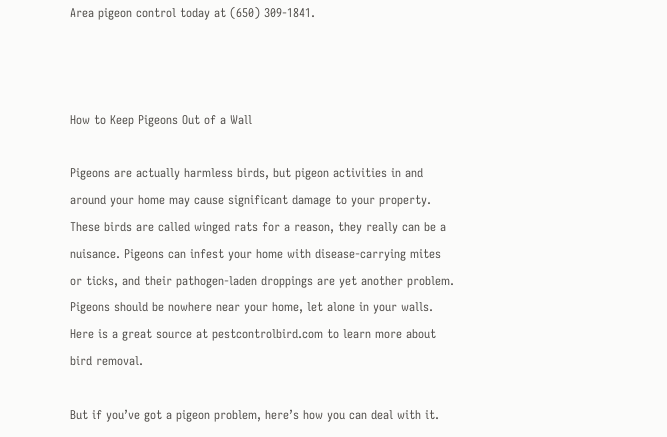Area pigeon control today at (650) 309-1841.



How to Keep Pigeons Out of a Wall

Pigeons are actually harmless birds, but pigeon activities in and around your home may cause significant damage to your property. These birds are called winged rats for a reason, they really can be a nuisance. Pigeons can infest your home with disease-carrying mites or ticks, and their pathogen-laden droppings are yet another problem. Pigeons should be nowhere near your home, let alone in your walls. Here is a great source at pestcontrolbird.com to learn more about bird removal.

But if you’ve got a pigeon problem, here’s how you can deal with it.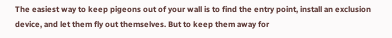The easiest way to keep pigeons out of your wall is to find the entry point, install an exclusion device, and let them fly out themselves. But to keep them away for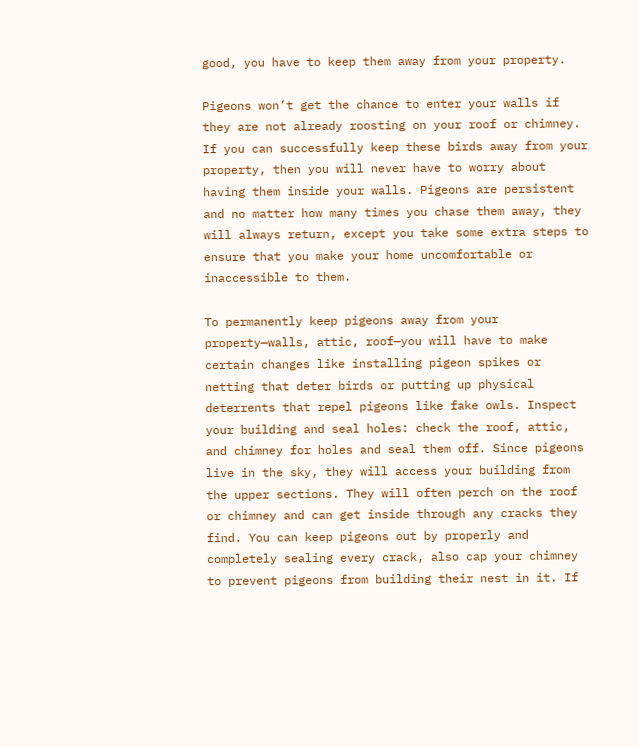good, you have to keep them away from your property.

Pigeons won’t get the chance to enter your walls if they are not already roosting on your roof or chimney. If you can successfully keep these birds away from your property, then you will never have to worry about having them inside your walls. Pigeons are persistent and no matter how many times you chase them away, they will always return, except you take some extra steps to ensure that you make your home uncomfortable or inaccessible to them.

To permanently keep pigeons away from your property—walls, attic, roof—you will have to make certain changes like installing pigeon spikes or netting that deter birds or putting up physical deterrents that repel pigeons like fake owls. Inspect your building and seal holes: check the roof, attic, and chimney for holes and seal them off. Since pigeons live in the sky, they will access your building from the upper sections. They will often perch on the roof or chimney and can get inside through any cracks they find. You can keep pigeons out by properly and completely sealing every crack, also cap your chimney to prevent pigeons from building their nest in it. If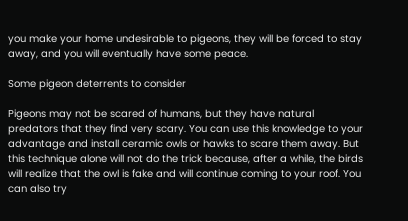you make your home undesirable to pigeons, they will be forced to stay away, and you will eventually have some peace.

Some pigeon deterrents to consider

Pigeons may not be scared of humans, but they have natural predators that they find very scary. You can use this knowledge to your advantage and install ceramic owls or hawks to scare them away. But this technique alone will not do the trick because, after a while, the birds will realize that the owl is fake and will continue coming to your roof. You can also try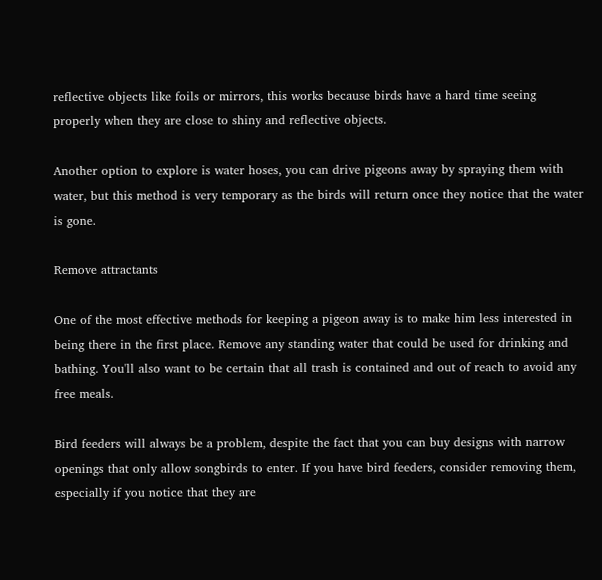reflective objects like foils or mirrors, this works because birds have a hard time seeing properly when they are close to shiny and reflective objects.

Another option to explore is water hoses, you can drive pigeons away by spraying them with water, but this method is very temporary as the birds will return once they notice that the water is gone.

Remove attractants

One of the most effective methods for keeping a pigeon away is to make him less interested in being there in the first place. Remove any standing water that could be used for drinking and bathing. You'll also want to be certain that all trash is contained and out of reach to avoid any free meals.

Bird feeders will always be a problem, despite the fact that you can buy designs with narrow openings that only allow songbirds to enter. If you have bird feeders, consider removing them, especially if you notice that they are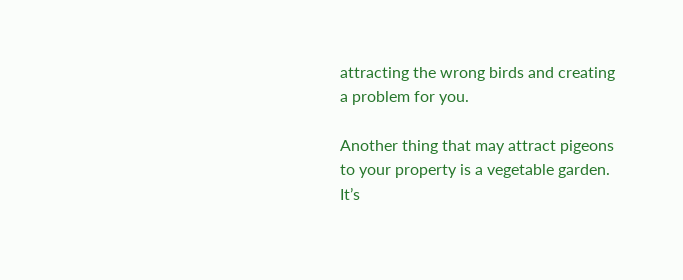attracting the wrong birds and creating a problem for you.

Another thing that may attract pigeons to your property is a vegetable garden. It’s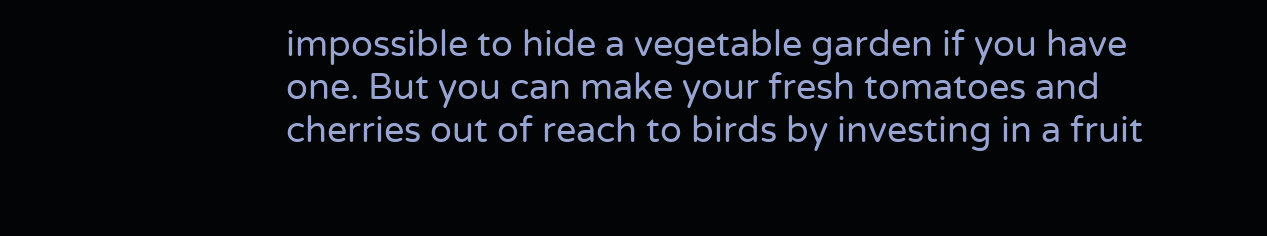impossible to hide a vegetable garden if you have one. But you can make your fresh tomatoes and cherries out of reach to birds by investing in a fruit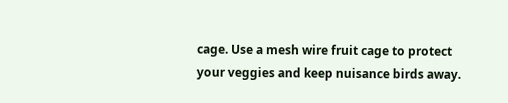cage. Use a mesh wire fruit cage to protect your veggies and keep nuisance birds away.